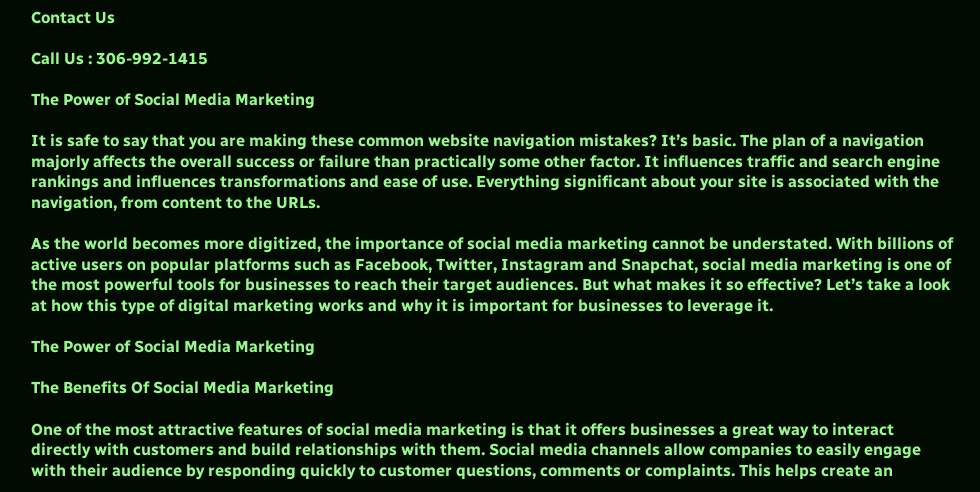Contact Us

Call Us : 306-992-1415

The Power of Social Media Marketing

It is safe to say that you are making these common website navigation mistakes? It’s basic. The plan of a navigation majorly affects the overall success or failure than practically some other factor. It influences traffic and search engine rankings and influences transformations and ease of use. Everything significant about your site is associated with the navigation, from content to the URLs.

As the world becomes more digitized, the importance of social media marketing cannot be understated. With billions of active users on popular platforms such as Facebook, Twitter, Instagram and Snapchat, social media marketing is one of the most powerful tools for businesses to reach their target audiences. But what makes it so effective? Let’s take a look at how this type of digital marketing works and why it is important for businesses to leverage it.

The Power of Social Media Marketing

The Benefits Of Social Media Marketing

One of the most attractive features of social media marketing is that it offers businesses a great way to interact directly with customers and build relationships with them. Social media channels allow companies to easily engage with their audience by responding quickly to customer questions, comments or complaints. This helps create an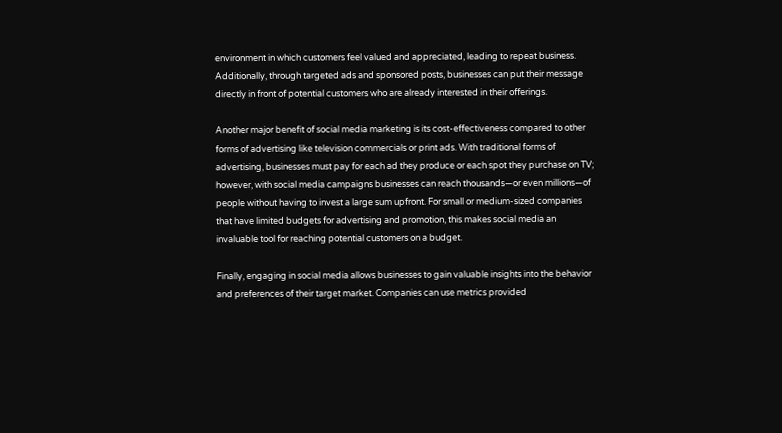environment in which customers feel valued and appreciated, leading to repeat business. Additionally, through targeted ads and sponsored posts, businesses can put their message directly in front of potential customers who are already interested in their offerings.

Another major benefit of social media marketing is its cost-effectiveness compared to other forms of advertising like television commercials or print ads. With traditional forms of advertising, businesses must pay for each ad they produce or each spot they purchase on TV; however, with social media campaigns businesses can reach thousands—or even millions—of people without having to invest a large sum upfront. For small or medium-sized companies that have limited budgets for advertising and promotion, this makes social media an invaluable tool for reaching potential customers on a budget.

Finally, engaging in social media allows businesses to gain valuable insights into the behavior and preferences of their target market. Companies can use metrics provided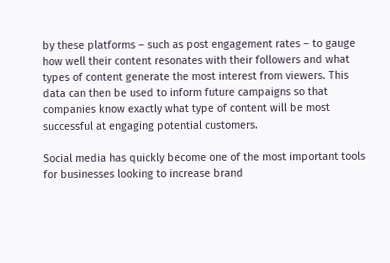by these platforms – such as post engagement rates – to gauge how well their content resonates with their followers and what types of content generate the most interest from viewers. This data can then be used to inform future campaigns so that companies know exactly what type of content will be most successful at engaging potential customers.

Social media has quickly become one of the most important tools for businesses looking to increase brand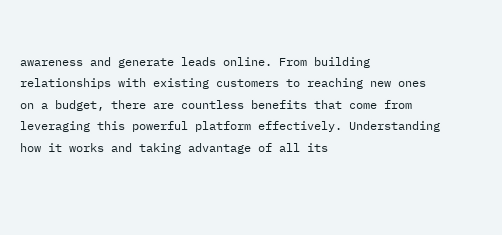awareness and generate leads online. From building relationships with existing customers to reaching new ones on a budget, there are countless benefits that come from leveraging this powerful platform effectively. Understanding how it works and taking advantage of all its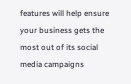features will help ensure your business gets the most out of its social media campaigns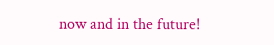now and in the future!